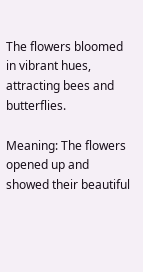The flowers bloomed in vibrant hues, attracting bees and butterflies.

Meaning: The flowers opened up and showed their beautiful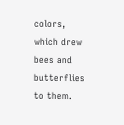colors, which drew bees and butterflies to them.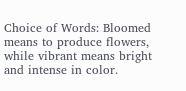Choice of Words: Bloomed means to produce flowers, while vibrant means bright and intense in color.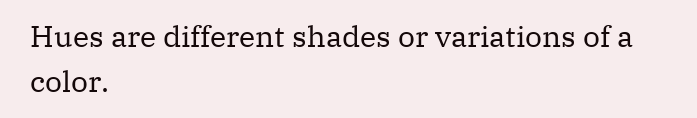Hues are different shades or variations of a color.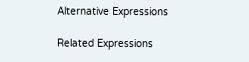Alternative Expressions

Related Expressions